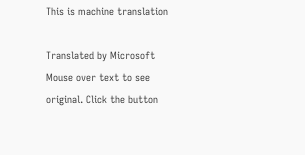This is machine translation

Translated by Microsoft
Mouse over text to see original. Click the button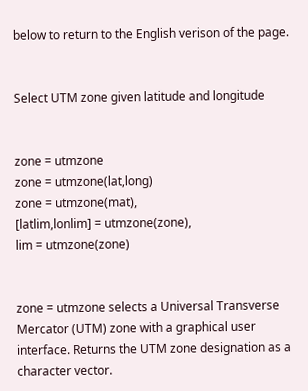below to return to the English verison of the page.


Select UTM zone given latitude and longitude


zone = utmzone
zone = utmzone(lat,long)
zone = utmzone(mat),
[latlim,lonlim] = utmzone(zone),
lim = utmzone(zone)


zone = utmzone selects a Universal Transverse Mercator (UTM) zone with a graphical user interface. Returns the UTM zone designation as a character vector.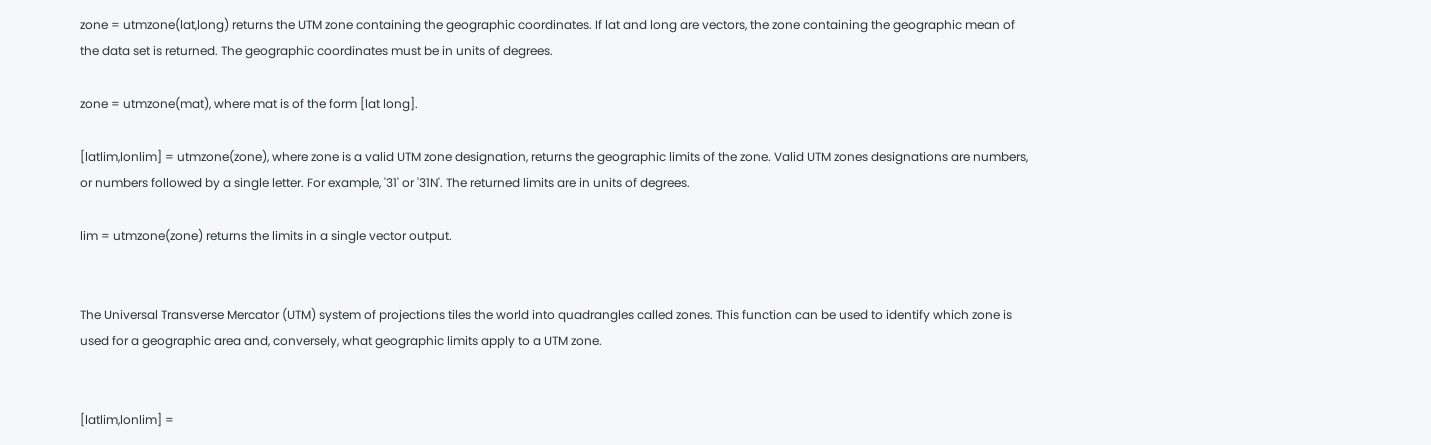zone = utmzone(lat,long) returns the UTM zone containing the geographic coordinates. If lat and long are vectors, the zone containing the geographic mean of the data set is returned. The geographic coordinates must be in units of degrees.

zone = utmzone(mat), where mat is of the form [lat long].

[latlim,lonlim] = utmzone(zone), where zone is a valid UTM zone designation, returns the geographic limits of the zone. Valid UTM zones designations are numbers, or numbers followed by a single letter. For example, '31' or '31N'. The returned limits are in units of degrees.

lim = utmzone(zone) returns the limits in a single vector output.


The Universal Transverse Mercator (UTM) system of projections tiles the world into quadrangles called zones. This function can be used to identify which zone is used for a geographic area and, conversely, what geographic limits apply to a UTM zone.


[latlim,lonlim] =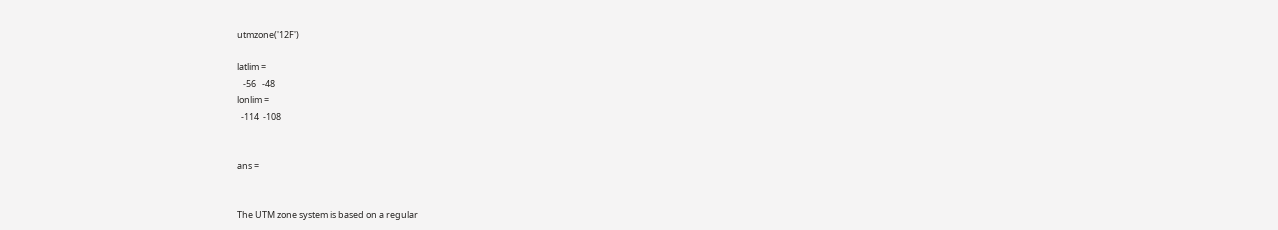utmzone('12F')

latlim =
   -56   -48
lonlim =
  -114  -108


ans =


The UTM zone system is based on a regular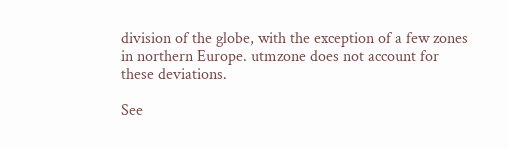division of the globe, with the exception of a few zones in northern Europe. utmzone does not account for these deviations.

See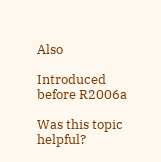Also

Introduced before R2006a

Was this topic helpful?